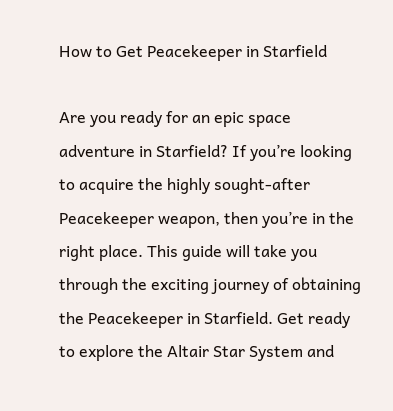How to Get Peacekeeper in Starfield

Are you ready for an epic space adventure in Starfield? If you’re looking to acquire the highly sought-after Peacekeeper weapon, then you’re in the right place. This guide will take you through the exciting journey of obtaining the Peacekeeper in Starfield. Get ready to explore the Altair Star System and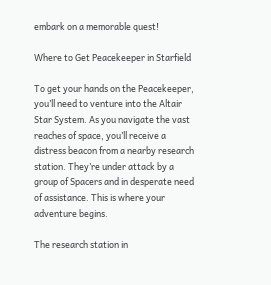embark on a memorable quest!

Where to Get Peacekeeper in Starfield

To get your hands on the Peacekeeper, you’ll need to venture into the Altair Star System. As you navigate the vast reaches of space, you’ll receive a distress beacon from a nearby research station. They’re under attack by a group of Spacers and in desperate need of assistance. This is where your adventure begins.

The research station in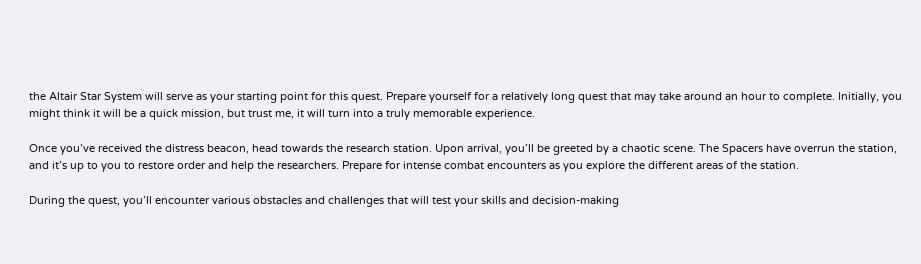the Altair Star System will serve as your starting point for this quest. Prepare yourself for a relatively long quest that may take around an hour to complete. Initially, you might think it will be a quick mission, but trust me, it will turn into a truly memorable experience.

Once you’ve received the distress beacon, head towards the research station. Upon arrival, you’ll be greeted by a chaotic scene. The Spacers have overrun the station, and it’s up to you to restore order and help the researchers. Prepare for intense combat encounters as you explore the different areas of the station.

During the quest, you’ll encounter various obstacles and challenges that will test your skills and decision-making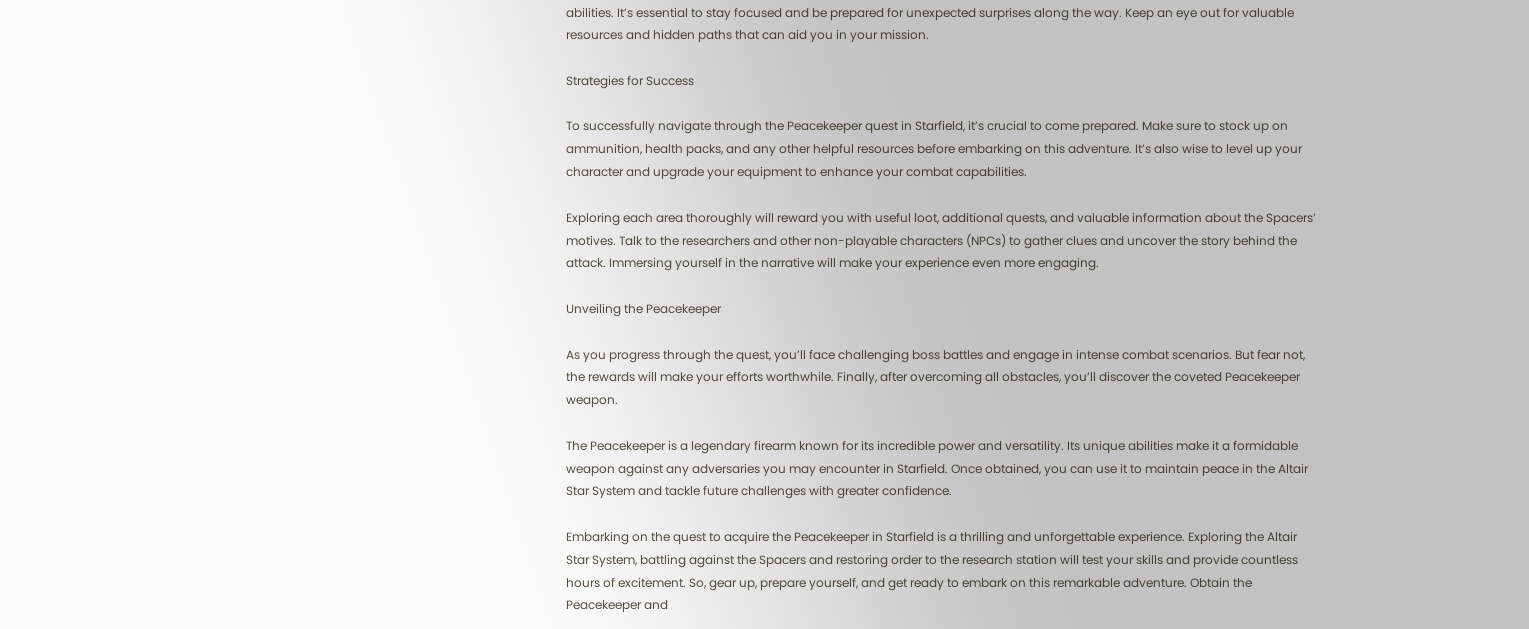abilities. It’s essential to stay focused and be prepared for unexpected surprises along the way. Keep an eye out for valuable resources and hidden paths that can aid you in your mission.

Strategies for Success

To successfully navigate through the Peacekeeper quest in Starfield, it’s crucial to come prepared. Make sure to stock up on ammunition, health packs, and any other helpful resources before embarking on this adventure. It’s also wise to level up your character and upgrade your equipment to enhance your combat capabilities.

Exploring each area thoroughly will reward you with useful loot, additional quests, and valuable information about the Spacers’ motives. Talk to the researchers and other non-playable characters (NPCs) to gather clues and uncover the story behind the attack. Immersing yourself in the narrative will make your experience even more engaging.

Unveiling the Peacekeeper

As you progress through the quest, you’ll face challenging boss battles and engage in intense combat scenarios. But fear not, the rewards will make your efforts worthwhile. Finally, after overcoming all obstacles, you’ll discover the coveted Peacekeeper weapon.

The Peacekeeper is a legendary firearm known for its incredible power and versatility. Its unique abilities make it a formidable weapon against any adversaries you may encounter in Starfield. Once obtained, you can use it to maintain peace in the Altair Star System and tackle future challenges with greater confidence.

Embarking on the quest to acquire the Peacekeeper in Starfield is a thrilling and unforgettable experience. Exploring the Altair Star System, battling against the Spacers and restoring order to the research station will test your skills and provide countless hours of excitement. So, gear up, prepare yourself, and get ready to embark on this remarkable adventure. Obtain the Peacekeeper and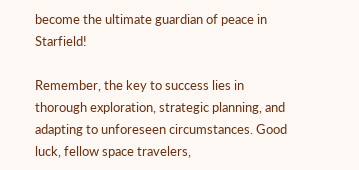become the ultimate guardian of peace in Starfield!

Remember, the key to success lies in thorough exploration, strategic planning, and adapting to unforeseen circumstances. Good luck, fellow space travelers,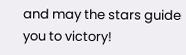and may the stars guide you to victory!